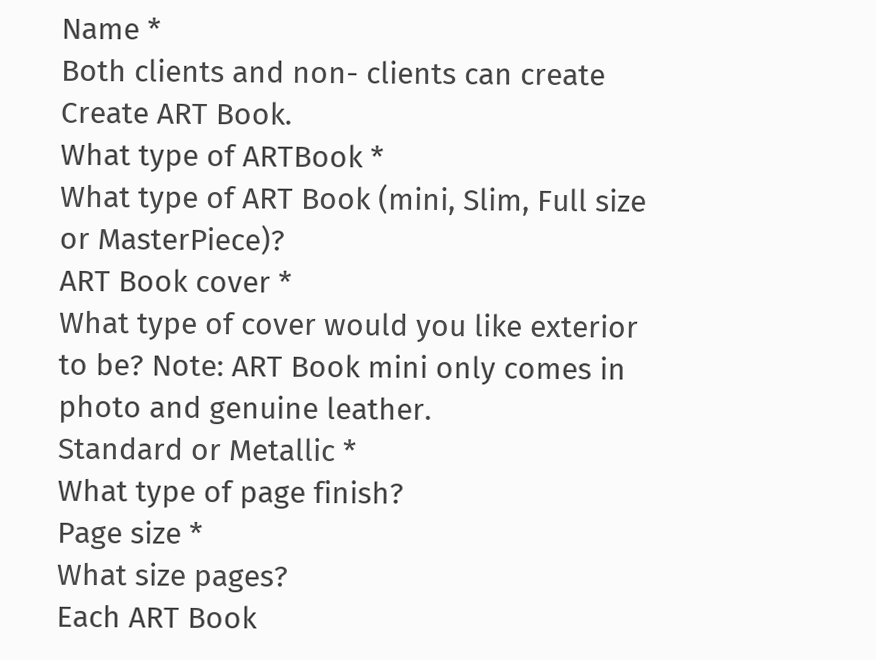Name *
Both clients and non- clients can create Create ART Book.
What type of ARTBook *
What type of ART Book (mini, Slim, Full size or MasterPiece)?
ART Book cover *
What type of cover would you like exterior to be? Note: ART Book mini only comes in photo and genuine leather.
Standard or Metallic *
What type of page finish?
Page size *
What size pages?
Each ART Book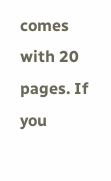comes with 20 pages. If you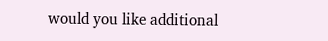would you like additional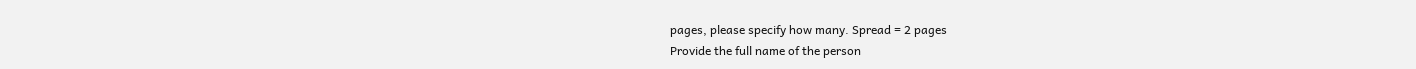pages, please specify how many. Spread = 2 pages
Provide the full name of the person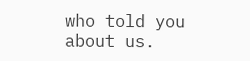who told you about us.